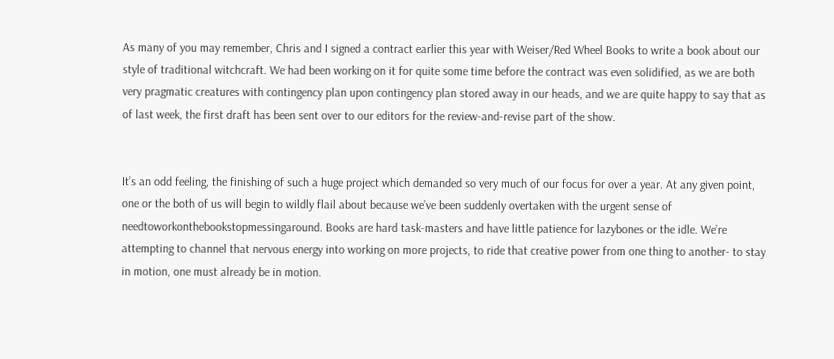As many of you may remember, Chris and I signed a contract earlier this year with Weiser/Red Wheel Books to write a book about our style of traditional witchcraft. We had been working on it for quite some time before the contract was even solidified, as we are both very pragmatic creatures with contingency plan upon contingency plan stored away in our heads, and we are quite happy to say that as of last week, the first draft has been sent over to our editors for the review-and-revise part of the show.


It’s an odd feeling, the finishing of such a huge project which demanded so very much of our focus for over a year. At any given point, one or the both of us will begin to wildly flail about because we’ve been suddenly overtaken with the urgent sense of needtoworkonthebookstopmessingaround. Books are hard task-masters and have little patience for lazybones or the idle. We’re attempting to channel that nervous energy into working on more projects, to ride that creative power from one thing to another- to stay in motion, one must already be in motion.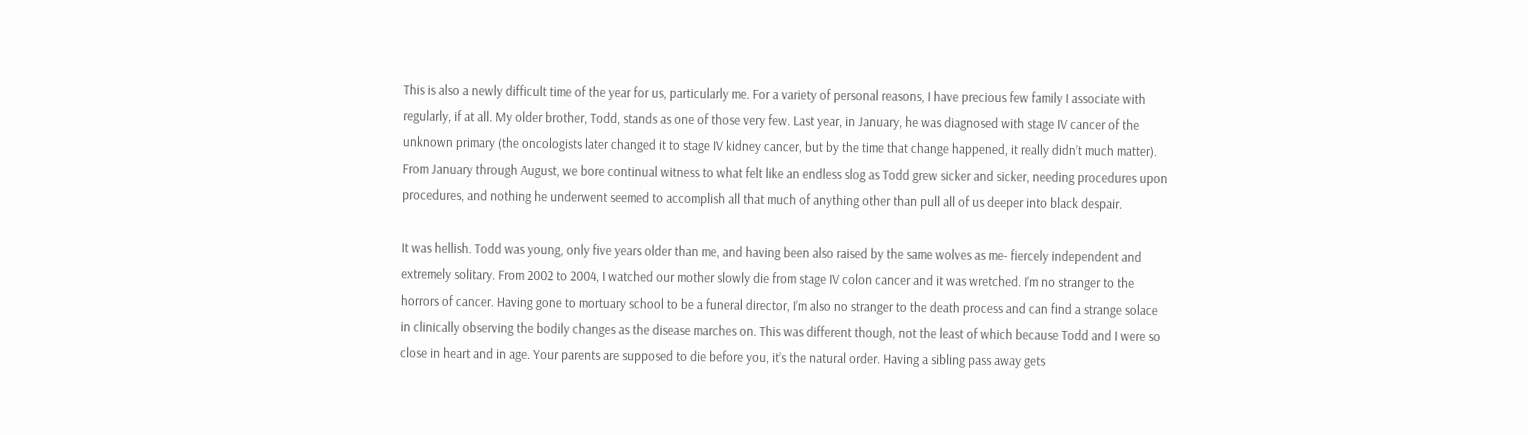This is also a newly difficult time of the year for us, particularly me. For a variety of personal reasons, I have precious few family I associate with regularly, if at all. My older brother, Todd, stands as one of those very few. Last year, in January, he was diagnosed with stage IV cancer of the unknown primary (the oncologists later changed it to stage IV kidney cancer, but by the time that change happened, it really didn’t much matter). From January through August, we bore continual witness to what felt like an endless slog as Todd grew sicker and sicker, needing procedures upon procedures, and nothing he underwent seemed to accomplish all that much of anything other than pull all of us deeper into black despair.

It was hellish. Todd was young, only five years older than me, and having been also raised by the same wolves as me- fiercely independent and extremely solitary. From 2002 to 2004, I watched our mother slowly die from stage IV colon cancer and it was wretched. I’m no stranger to the horrors of cancer. Having gone to mortuary school to be a funeral director, I’m also no stranger to the death process and can find a strange solace in clinically observing the bodily changes as the disease marches on. This was different though, not the least of which because Todd and I were so close in heart and in age. Your parents are supposed to die before you, it’s the natural order. Having a sibling pass away gets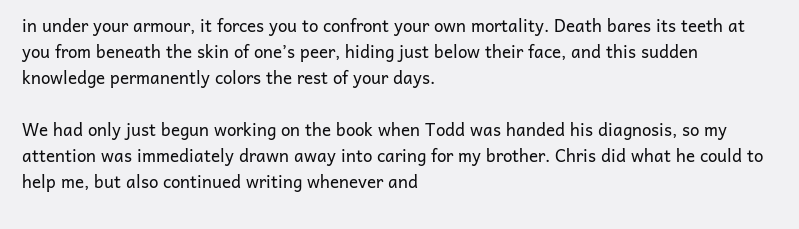in under your armour, it forces you to confront your own mortality. Death bares its teeth at you from beneath the skin of one’s peer, hiding just below their face, and this sudden knowledge permanently colors the rest of your days.

We had only just begun working on the book when Todd was handed his diagnosis, so my attention was immediately drawn away into caring for my brother. Chris did what he could to help me, but also continued writing whenever and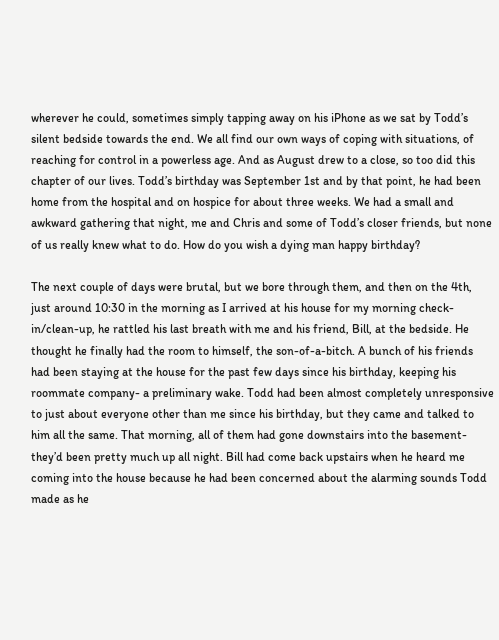wherever he could, sometimes simply tapping away on his iPhone as we sat by Todd’s silent bedside towards the end. We all find our own ways of coping with situations, of reaching for control in a powerless age. And as August drew to a close, so too did this chapter of our lives. Todd’s birthday was September 1st and by that point, he had been home from the hospital and on hospice for about three weeks. We had a small and awkward gathering that night, me and Chris and some of Todd’s closer friends, but none of us really knew what to do. How do you wish a dying man happy birthday?

The next couple of days were brutal, but we bore through them, and then on the 4th, just around 10:30 in the morning as I arrived at his house for my morning check-in/clean-up, he rattled his last breath with me and his friend, Bill, at the bedside. He thought he finally had the room to himself, the son-of-a-bitch. A bunch of his friends had been staying at the house for the past few days since his birthday, keeping his roommate company- a preliminary wake. Todd had been almost completely unresponsive to just about everyone other than me since his birthday, but they came and talked to him all the same. That morning, all of them had gone downstairs into the basement- they’d been pretty much up all night. Bill had come back upstairs when he heard me coming into the house because he had been concerned about the alarming sounds Todd made as he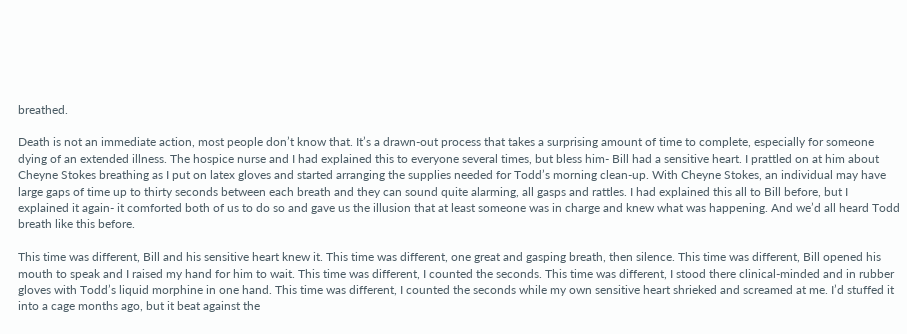breathed.

Death is not an immediate action, most people don’t know that. It’s a drawn-out process that takes a surprising amount of time to complete, especially for someone dying of an extended illness. The hospice nurse and I had explained this to everyone several times, but bless him- Bill had a sensitive heart. I prattled on at him about Cheyne Stokes breathing as I put on latex gloves and started arranging the supplies needed for Todd’s morning clean-up. With Cheyne Stokes, an individual may have large gaps of time up to thirty seconds between each breath and they can sound quite alarming, all gasps and rattles. I had explained this all to Bill before, but I explained it again- it comforted both of us to do so and gave us the illusion that at least someone was in charge and knew what was happening. And we’d all heard Todd breath like this before.

This time was different, Bill and his sensitive heart knew it. This time was different, one great and gasping breath, then silence. This time was different, Bill opened his mouth to speak and I raised my hand for him to wait. This time was different, I counted the seconds. This time was different, I stood there clinical-minded and in rubber gloves with Todd’s liquid morphine in one hand. This time was different, I counted the seconds while my own sensitive heart shrieked and screamed at me. I’d stuffed it into a cage months ago, but it beat against the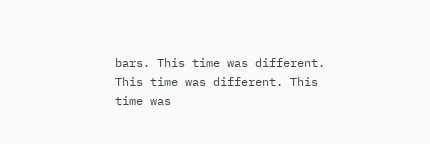bars. This time was different. This time was different. This time was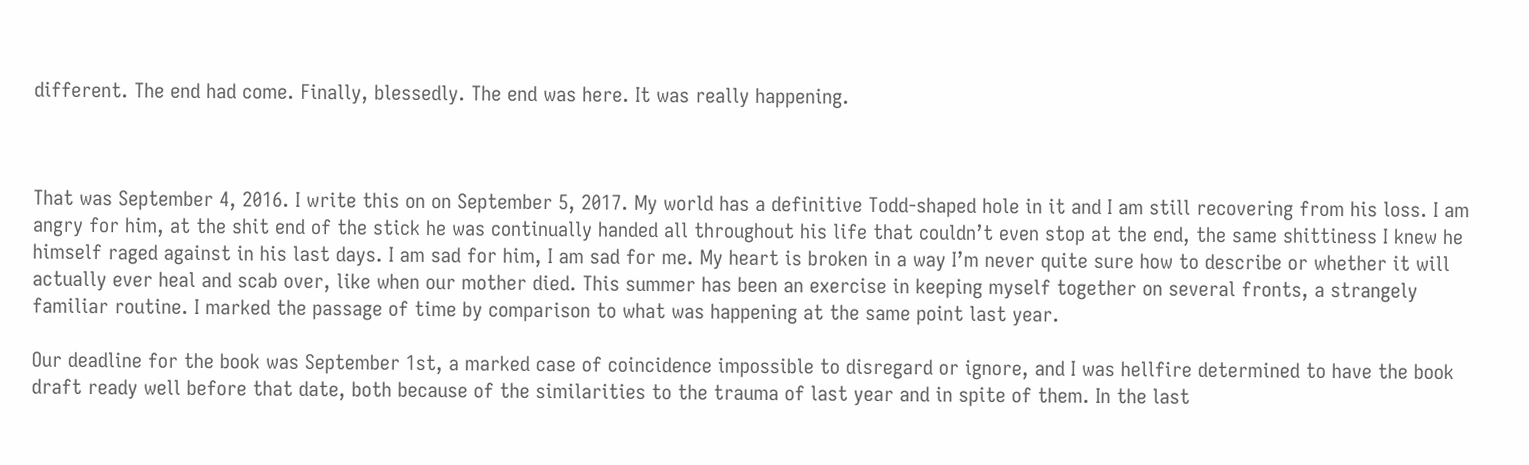different. The end had come. Finally, blessedly. The end was here. It was really happening.



That was September 4, 2016. I write this on on September 5, 2017. My world has a definitive Todd-shaped hole in it and I am still recovering from his loss. I am angry for him, at the shit end of the stick he was continually handed all throughout his life that couldn’t even stop at the end, the same shittiness I knew he himself raged against in his last days. I am sad for him, I am sad for me. My heart is broken in a way I’m never quite sure how to describe or whether it will actually ever heal and scab over, like when our mother died. This summer has been an exercise in keeping myself together on several fronts, a strangely familiar routine. I marked the passage of time by comparison to what was happening at the same point last year.

Our deadline for the book was September 1st, a marked case of coincidence impossible to disregard or ignore, and I was hellfire determined to have the book draft ready well before that date, both because of the similarities to the trauma of last year and in spite of them. In the last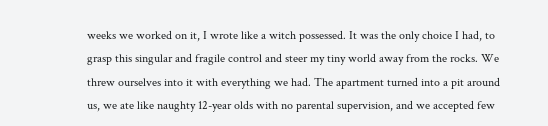weeks we worked on it, I wrote like a witch possessed. It was the only choice I had, to grasp this singular and fragile control and steer my tiny world away from the rocks. We threw ourselves into it with everything we had. The apartment turned into a pit around us, we ate like naughty 12-year olds with no parental supervision, and we accepted few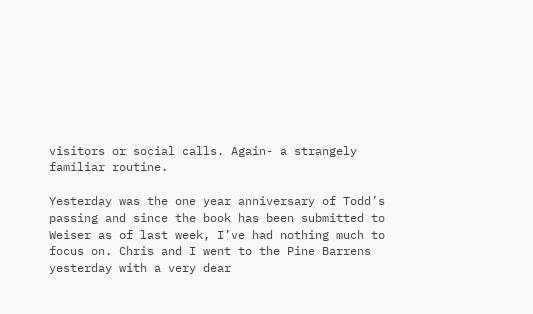visitors or social calls. Again- a strangely familiar routine.

Yesterday was the one year anniversary of Todd’s passing and since the book has been submitted to Weiser as of last week, I’ve had nothing much to focus on. Chris and I went to the Pine Barrens yesterday with a very dear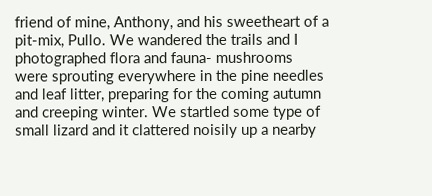friend of mine, Anthony, and his sweetheart of a pit-mix, Pullo. We wandered the trails and I photographed flora and fauna- mushrooms were sprouting everywhere in the pine needles and leaf litter, preparing for the coming autumn and creeping winter. We startled some type of small lizard and it clattered noisily up a nearby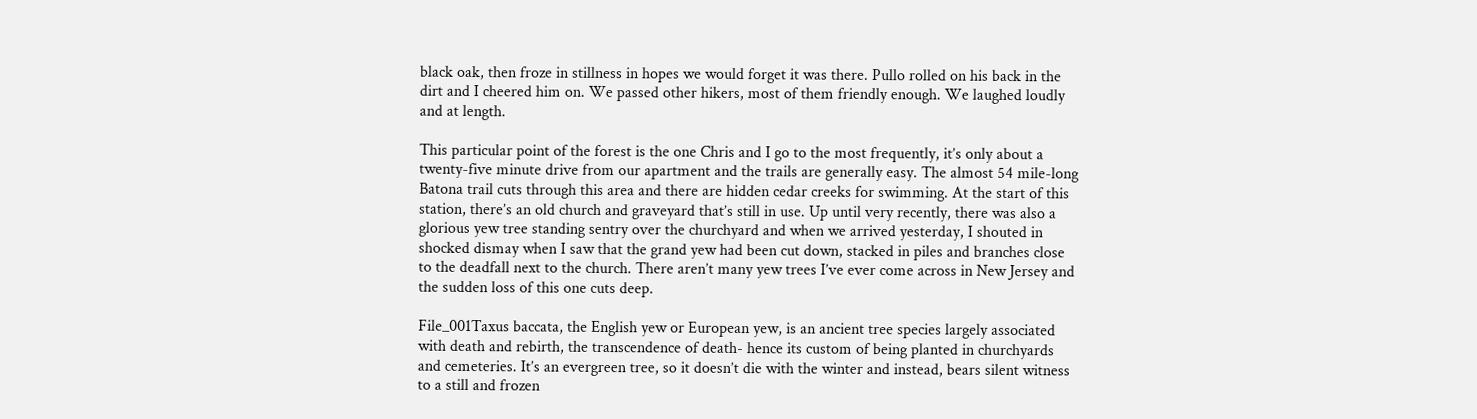black oak, then froze in stillness in hopes we would forget it was there. Pullo rolled on his back in the dirt and I cheered him on. We passed other hikers, most of them friendly enough. We laughed loudly and at length.

This particular point of the forest is the one Chris and I go to the most frequently, it’s only about a twenty-five minute drive from our apartment and the trails are generally easy. The almost 54 mile-long Batona trail cuts through this area and there are hidden cedar creeks for swimming. At the start of this station, there’s an old church and graveyard that’s still in use. Up until very recently, there was also a glorious yew tree standing sentry over the churchyard and when we arrived yesterday, I shouted in shocked dismay when I saw that the grand yew had been cut down, stacked in piles and branches close to the deadfall next to the church. There aren’t many yew trees I’ve ever come across in New Jersey and the sudden loss of this one cuts deep.

File_001Taxus baccata, the English yew or European yew, is an ancient tree species largely associated with death and rebirth, the transcendence of death- hence its custom of being planted in churchyards and cemeteries. It’s an evergreen tree, so it doesn’t die with the winter and instead, bears silent witness to a still and frozen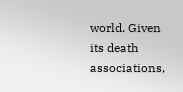world. Given its death associations,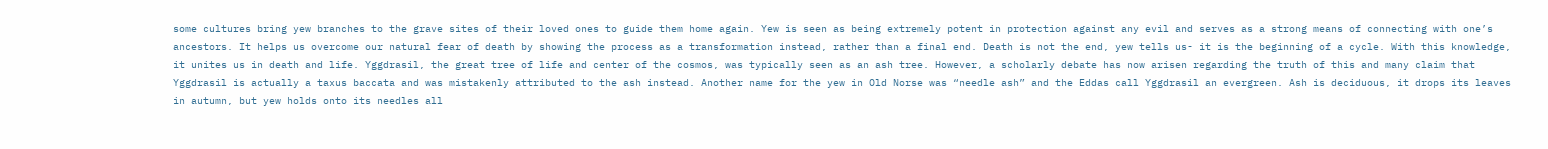some cultures bring yew branches to the grave sites of their loved ones to guide them home again. Yew is seen as being extremely potent in protection against any evil and serves as a strong means of connecting with one’s ancestors. It helps us overcome our natural fear of death by showing the process as a transformation instead, rather than a final end. Death is not the end, yew tells us- it is the beginning of a cycle. With this knowledge, it unites us in death and life. Yggdrasil, the great tree of life and center of the cosmos, was typically seen as an ash tree. However, a scholarly debate has now arisen regarding the truth of this and many claim that Yggdrasil is actually a taxus baccata and was mistakenly attributed to the ash instead. Another name for the yew in Old Norse was “needle ash” and the Eddas call Yggdrasil an evergreen. Ash is deciduous, it drops its leaves in autumn, but yew holds onto its needles all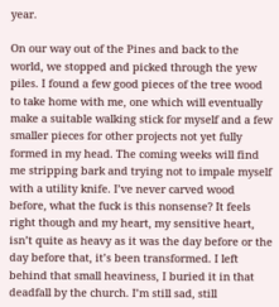year.

On our way out of the Pines and back to the world, we stopped and picked through the yew piles. I found a few good pieces of the tree wood to take home with me, one which will eventually make a suitable walking stick for myself and a few smaller pieces for other projects not yet fully formed in my head. The coming weeks will find me stripping bark and trying not to impale myself with a utility knife. I’ve never carved wood before, what the fuck is this nonsense? It feels right though and my heart, my sensitive heart, isn’t quite as heavy as it was the day before or the day before that, it’s been transformed. I left behind that small heaviness, I buried it in that deadfall by the church. I’m still sad, still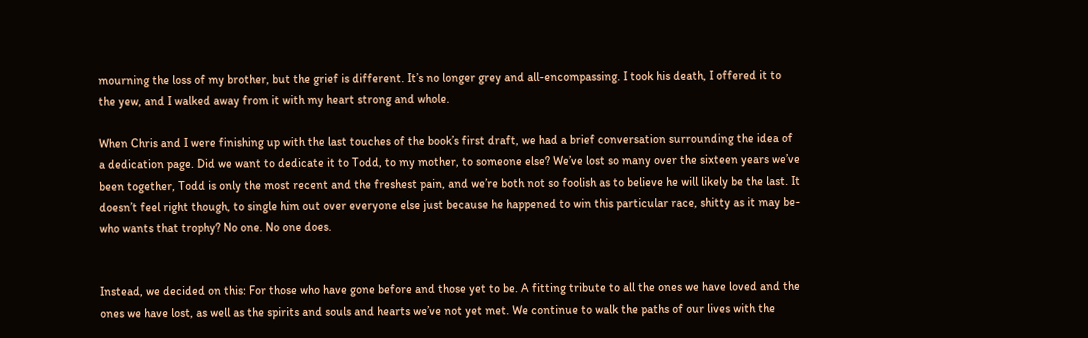mourning the loss of my brother, but the grief is different. It’s no longer grey and all-encompassing. I took his death, I offered it to the yew, and I walked away from it with my heart strong and whole.

When Chris and I were finishing up with the last touches of the book’s first draft, we had a brief conversation surrounding the idea of a dedication page. Did we want to dedicate it to Todd, to my mother, to someone else? We’ve lost so many over the sixteen years we’ve been together, Todd is only the most recent and the freshest pain, and we’re both not so foolish as to believe he will likely be the last. It doesn’t feel right though, to single him out over everyone else just because he happened to win this particular race, shitty as it may be- who wants that trophy? No one. No one does.


Instead, we decided on this: For those who have gone before and those yet to be. A fitting tribute to all the ones we have loved and the ones we have lost, as well as the spirits and souls and hearts we’ve not yet met. We continue to walk the paths of our lives with the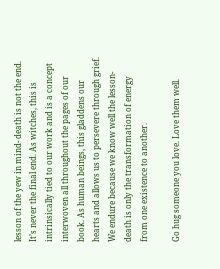lesson of the yew in mind- death is not the end. It’s never the final end. As witches, this is intrinsically tied to our work and is a concept interwoven all throughout the pages of our book. As human beings, this gladdens our hearts and allows us to persevere through grief. We endure because we know well the lesson- death is only the transformation of energy from one existence to another.

Go hug someone you love. Love them well.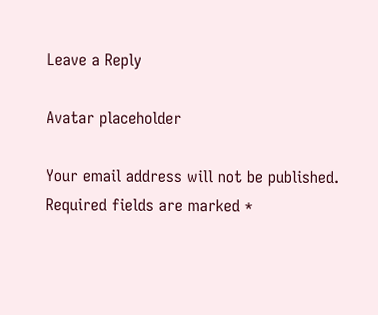Leave a Reply

Avatar placeholder

Your email address will not be published. Required fields are marked *